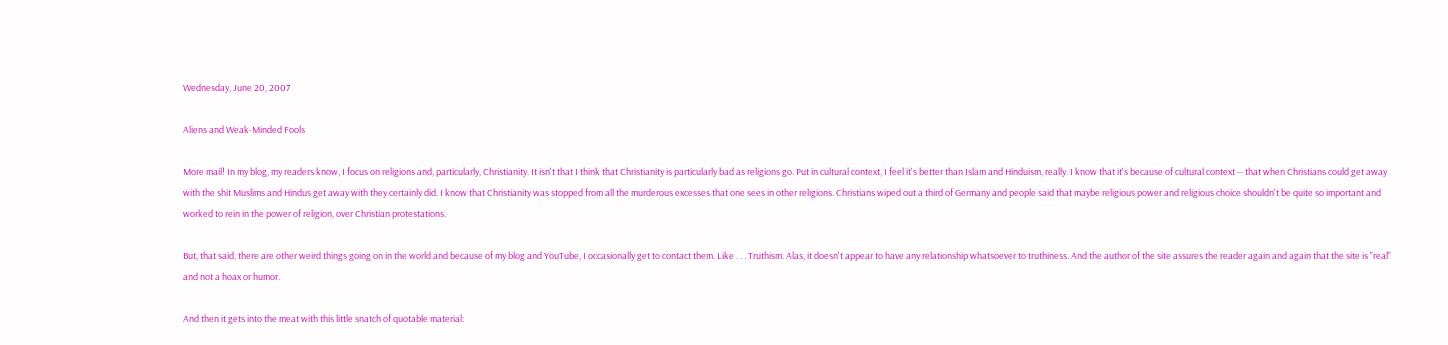Wednesday, June 20, 2007

Aliens and Weak-Minded Fools

More mail! In my blog, my readers know, I focus on religions and, particularly, Christianity. It isn't that I think that Christianity is particularly bad as religions go. Put in cultural context, I feel it's better than Islam and Hinduism, really. I know that it's because of cultural context -- that when Christians could get away with the shit Muslims and Hindus get away with they certainly did. I know that Christianity was stopped from all the murderous excesses that one sees in other religions. Christians wiped out a third of Germany and people said that maybe religious power and religious choice shouldn't be quite so important and worked to rein in the power of religion, over Christian protestations.

But, that said, there are other weird things going on in the world and because of my blog and YouTube, I occasionally get to contact them. Like . . . Truthism. Alas, it doesn't appear to have any relationship whatsoever to truthiness. And the author of the site assures the reader again and again that the site is "real" and not a hoax or humor.

And then it gets into the meat with this little snatch of quotable material: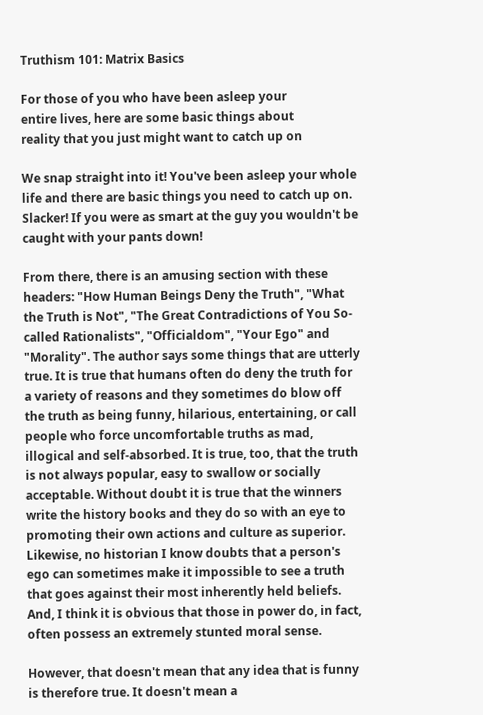Truthism 101: Matrix Basics

For those of you who have been asleep your
entire lives, here are some basic things about
reality that you just might want to catch up on

We snap straight into it! You've been asleep your whole life and there are basic things you need to catch up on. Slacker! If you were as smart at the guy you wouldn't be caught with your pants down!

From there, there is an amusing section with these headers: "How Human Beings Deny the Truth", "What the Truth is Not", "The Great Contradictions of You So-called Rationalists", "Officialdom", "Your Ego" and "Morality". The author says some things that are utterly true. It is true that humans often do deny the truth for a variety of reasons and they sometimes do blow off the truth as being funny, hilarious, entertaining, or call people who force uncomfortable truths as mad, illogical and self-absorbed. It is true, too, that the truth is not always popular, easy to swallow or socially acceptable. Without doubt it is true that the winners write the history books and they do so with an eye to promoting their own actions and culture as superior. Likewise, no historian I know doubts that a person's ego can sometimes make it impossible to see a truth that goes against their most inherently held beliefs. And, I think it is obvious that those in power do, in fact, often possess an extremely stunted moral sense.

However, that doesn't mean that any idea that is funny is therefore true. It doesn't mean a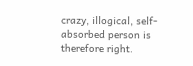crazy, illogical, self-absorbed person is therefore right.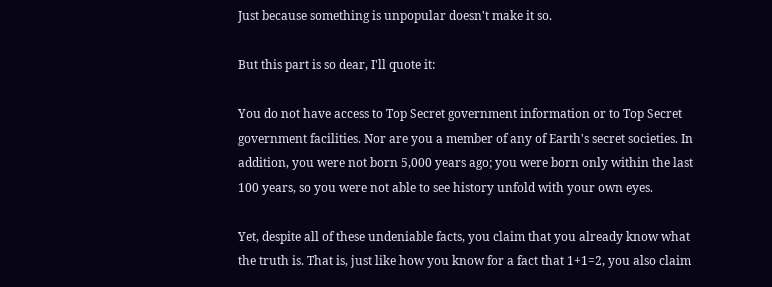Just because something is unpopular doesn't make it so.

But this part is so dear, I'll quote it:

You do not have access to Top Secret government information or to Top Secret government facilities. Nor are you a member of any of Earth's secret societies. In addition, you were not born 5,000 years ago; you were born only within the last 100 years, so you were not able to see history unfold with your own eyes.

Yet, despite all of these undeniable facts, you claim that you already know what the truth is. That is, just like how you know for a fact that 1+1=2, you also claim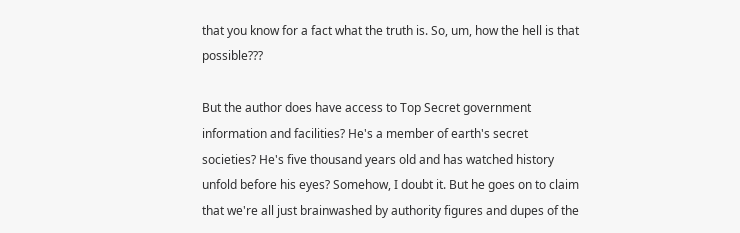that you know for a fact what the truth is. So, um, how the hell is that possible???

But the author does have access to Top Secret government information and facilities? He's a member of earth's secret societies? He's five thousand years old and has watched history unfold before his eyes? Somehow, I doubt it. But he goes on to claim that we're all just brainwashed by authority figures and dupes of the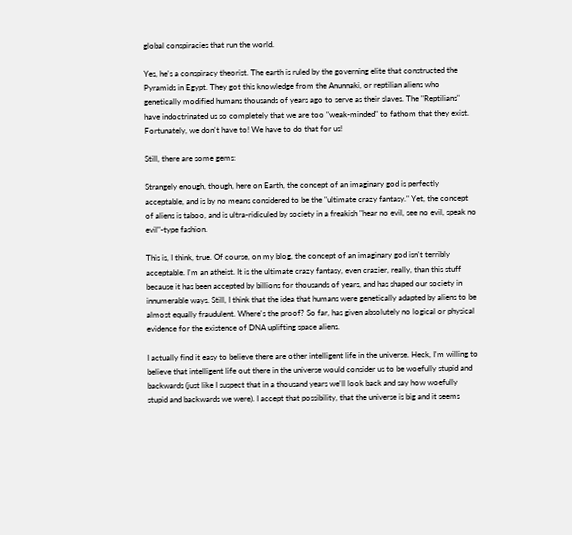global conspiracies that run the world.

Yes, he's a conspiracy theorist. The earth is ruled by the governing elite that constructed the Pyramids in Egypt. They got this knowledge from the Anunnaki, or reptilian aliens who genetically modified humans thousands of years ago to serve as their slaves. The "Reptilians" have indoctrinated us so completely that we are too "weak-minded" to fathom that they exist. Fortunately, we don't have to! We have to do that for us!

Still, there are some gems:

Strangely enough, though, here on Earth, the concept of an imaginary god is perfectly acceptable, and is by no means considered to be the "ultimate crazy fantasy." Yet, the concept of aliens is taboo, and is ultra-ridiculed by society in a freakish "hear no evil, see no evil, speak no evil"-type fashion.

This is, I think, true. Of course, on my blog, the concept of an imaginary god isn't terribly acceptable. I'm an atheist. It is the ultimate crazy fantasy, even crazier, really, than this stuff because it has been accepted by billions for thousands of years, and has shaped our society in innumerable ways. Still, I think that the idea that humans were genetically adapted by aliens to be almost equally fraudulent. Where's the proof? So far, has given absolutely no logical or physical evidence for the existence of DNA uplifting space aliens.

I actually find it easy to believe there are other intelligent life in the universe. Heck, I'm willing to believe that intelligent life out there in the universe would consider us to be woefully stupid and backwards (just like I suspect that in a thousand years we'll look back and say how woefully stupid and backwards we were). I accept that possibility, that the universe is big and it seems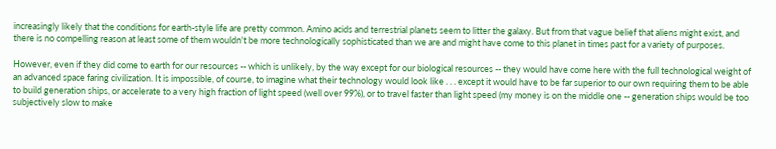increasingly likely that the conditions for earth-style life are pretty common. Amino acids and terrestrial planets seem to litter the galaxy. But from that vague belief that aliens might exist, and there is no compelling reason at least some of them wouldn't be more technologically sophisticated than we are and might have come to this planet in times past for a variety of purposes.

However, even if they did come to earth for our resources -- which is unlikely, by the way except for our biological resources -- they would have come here with the full technological weight of an advanced space faring civilization. It is impossible, of course, to imagine what their technology would look like . . . except it would have to be far superior to our own requiring them to be able to build generation ships, or accelerate to a very high fraction of light speed (well over 99%), or to travel faster than light speed (my money is on the middle one -- generation ships would be too subjectively slow to make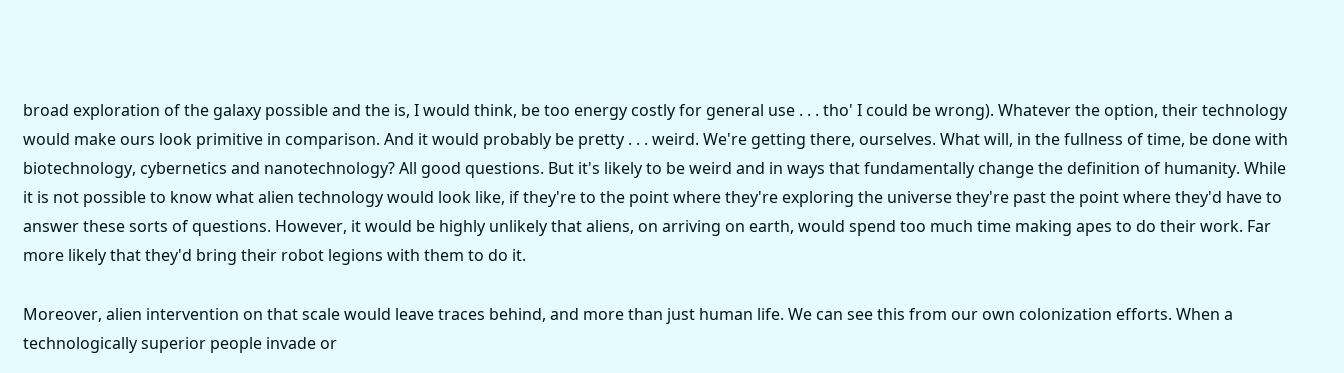broad exploration of the galaxy possible and the is, I would think, be too energy costly for general use . . . tho' I could be wrong). Whatever the option, their technology would make ours look primitive in comparison. And it would probably be pretty . . . weird. We're getting there, ourselves. What will, in the fullness of time, be done with biotechnology, cybernetics and nanotechnology? All good questions. But it's likely to be weird and in ways that fundamentally change the definition of humanity. While it is not possible to know what alien technology would look like, if they're to the point where they're exploring the universe they're past the point where they'd have to answer these sorts of questions. However, it would be highly unlikely that aliens, on arriving on earth, would spend too much time making apes to do their work. Far more likely that they'd bring their robot legions with them to do it.

Moreover, alien intervention on that scale would leave traces behind, and more than just human life. We can see this from our own colonization efforts. When a technologically superior people invade or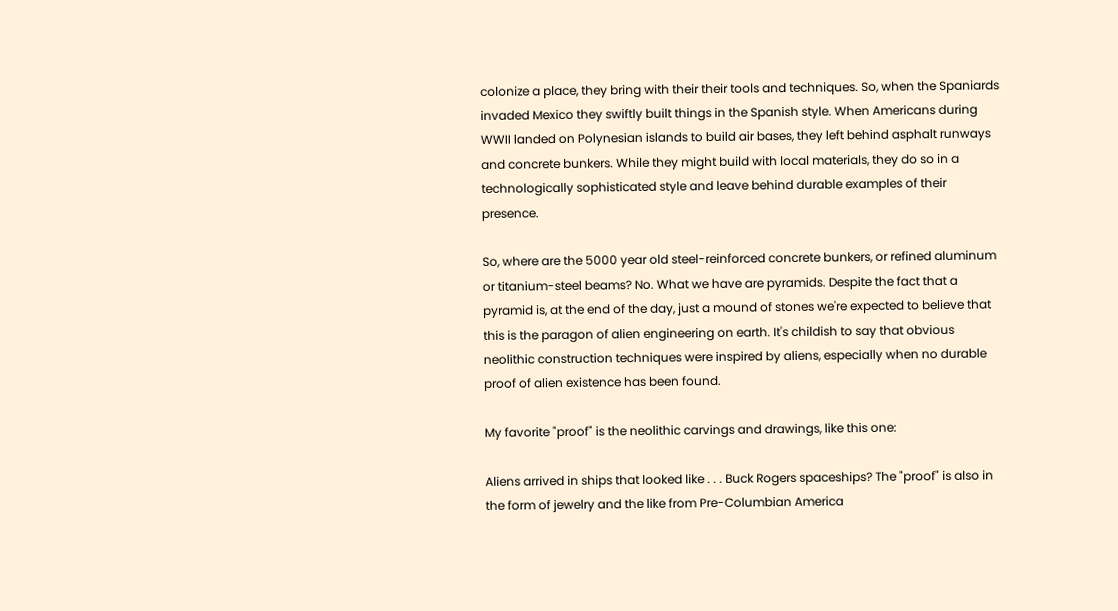colonize a place, they bring with their their tools and techniques. So, when the Spaniards invaded Mexico they swiftly built things in the Spanish style. When Americans during WWII landed on Polynesian islands to build air bases, they left behind asphalt runways and concrete bunkers. While they might build with local materials, they do so in a technologically sophisticated style and leave behind durable examples of their presence.

So, where are the 5000 year old steel-reinforced concrete bunkers, or refined aluminum or titanium-steel beams? No. What we have are pyramids. Despite the fact that a pyramid is, at the end of the day, just a mound of stones we're expected to believe that this is the paragon of alien engineering on earth. It's childish to say that obvious neolithic construction techniques were inspired by aliens, especially when no durable proof of alien existence has been found.

My favorite "proof" is the neolithic carvings and drawings, like this one:

Aliens arrived in ships that looked like . . . Buck Rogers spaceships? The "proof" is also in the form of jewelry and the like from Pre-Columbian America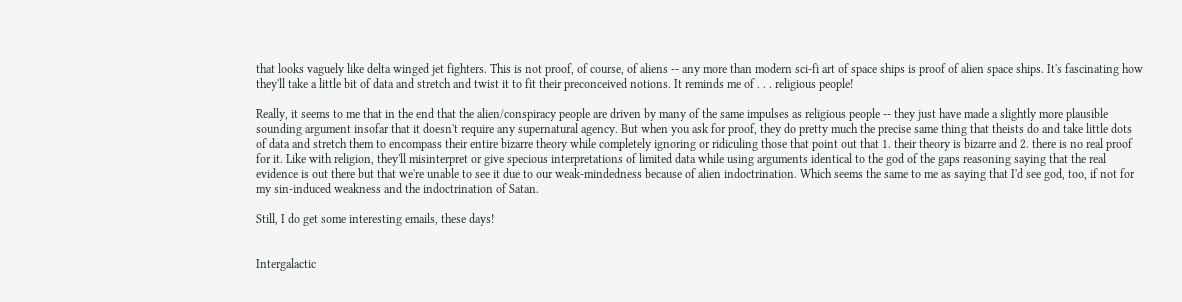that looks vaguely like delta winged jet fighters. This is not proof, of course, of aliens -- any more than modern sci-fi art of space ships is proof of alien space ships. It's fascinating how they'll take a little bit of data and stretch and twist it to fit their preconceived notions. It reminds me of . . . religious people!

Really, it seems to me that in the end that the alien/conspiracy people are driven by many of the same impulses as religious people -- they just have made a slightly more plausible sounding argument insofar that it doesn't require any supernatural agency. But when you ask for proof, they do pretty much the precise same thing that theists do and take little dots of data and stretch them to encompass their entire bizarre theory while completely ignoring or ridiculing those that point out that 1. their theory is bizarre and 2. there is no real proof for it. Like with religion, they'll misinterpret or give specious interpretations of limited data while using arguments identical to the god of the gaps reasoning saying that the real evidence is out there but that we're unable to see it due to our weak-mindedness because of alien indoctrination. Which seems the same to me as saying that I'd see god, too, if not for my sin-induced weakness and the indoctrination of Satan.

Still, I do get some interesting emails, these days!


Intergalactic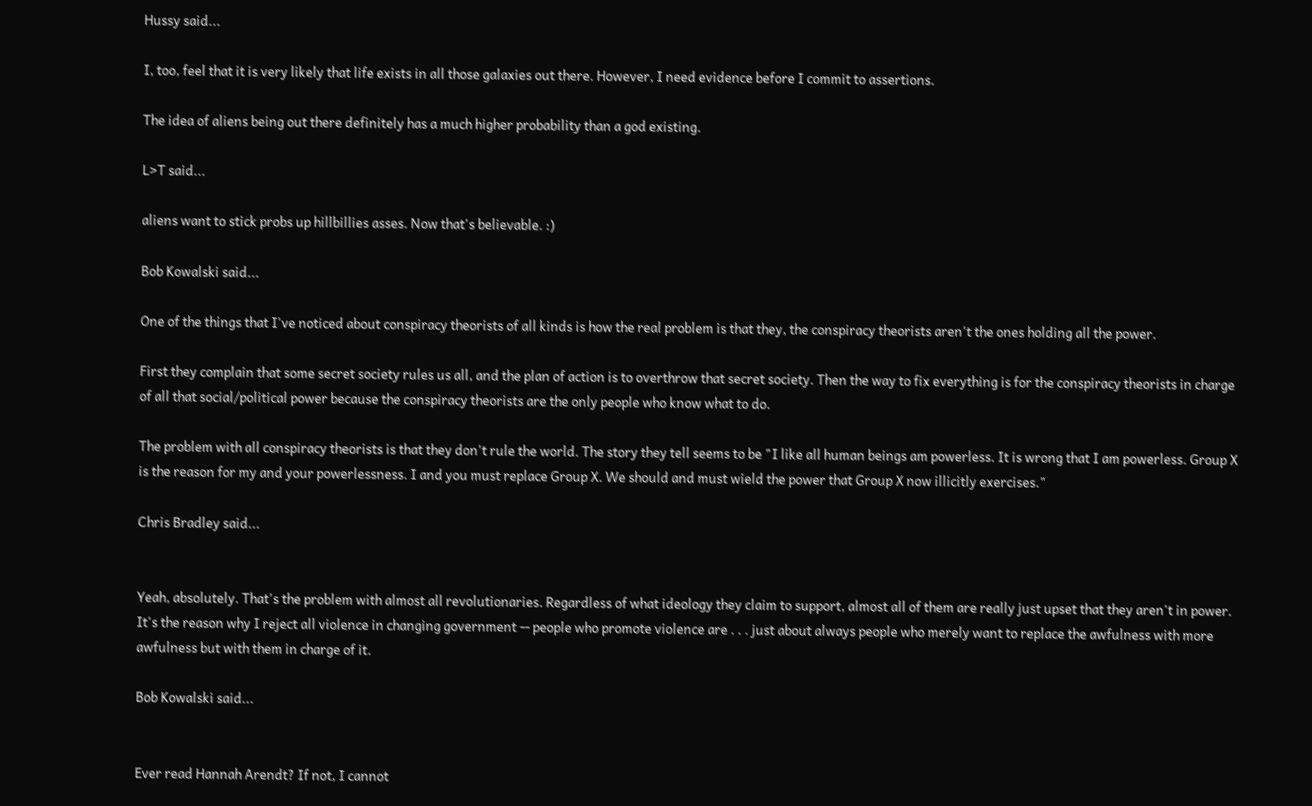Hussy said...

I, too, feel that it is very likely that life exists in all those galaxies out there. However, I need evidence before I commit to assertions.

The idea of aliens being out there definitely has a much higher probability than a god existing.

L>T said...

aliens want to stick probs up hillbillies asses. Now that's believable. :)

Bob Kowalski said...

One of the things that I've noticed about conspiracy theorists of all kinds is how the real problem is that they, the conspiracy theorists aren't the ones holding all the power.

First they complain that some secret society rules us all, and the plan of action is to overthrow that secret society. Then the way to fix everything is for the conspiracy theorists in charge of all that social/political power because the conspiracy theorists are the only people who know what to do.

The problem with all conspiracy theorists is that they don't rule the world. The story they tell seems to be "I like all human beings am powerless. It is wrong that I am powerless. Group X is the reason for my and your powerlessness. I and you must replace Group X. We should and must wield the power that Group X now illicitly exercises."

Chris Bradley said...


Yeah, absolutely. That's the problem with almost all revolutionaries. Regardless of what ideology they claim to support, almost all of them are really just upset that they aren't in power. It's the reason why I reject all violence in changing government -- people who promote violence are . . . just about always people who merely want to replace the awfulness with more awfulness but with them in charge of it.

Bob Kowalski said...


Ever read Hannah Arendt? If not, I cannot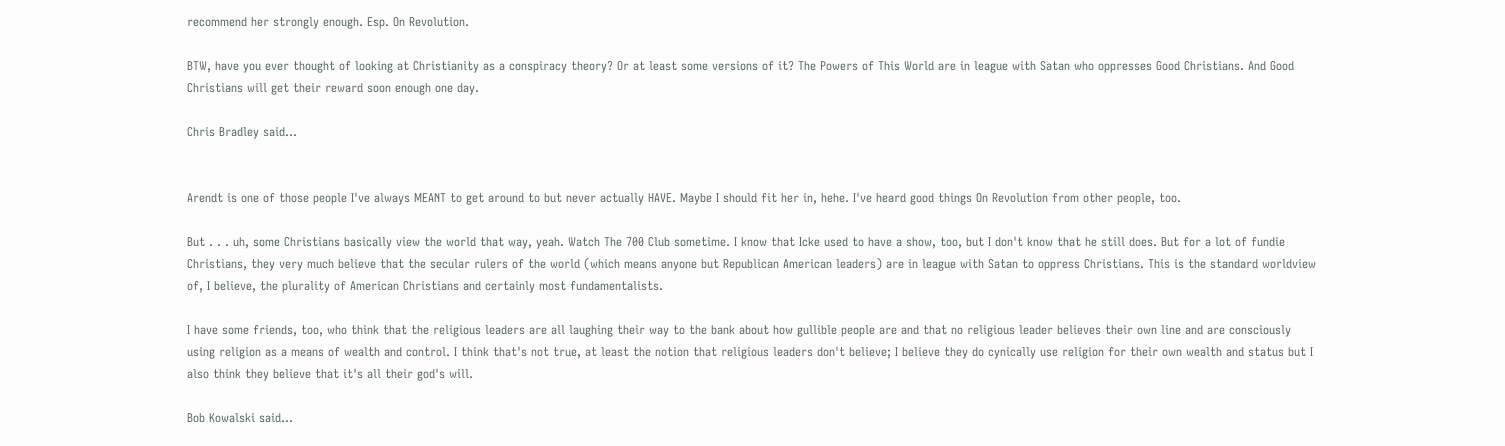recommend her strongly enough. Esp. On Revolution.

BTW, have you ever thought of looking at Christianity as a conspiracy theory? Or at least some versions of it? The Powers of This World are in league with Satan who oppresses Good Christians. And Good Christians will get their reward soon enough one day.

Chris Bradley said...


Arendt is one of those people I've always MEANT to get around to but never actually HAVE. Maybe I should fit her in, hehe. I've heard good things On Revolution from other people, too.

But . . . uh, some Christians basically view the world that way, yeah. Watch The 700 Club sometime. I know that Icke used to have a show, too, but I don't know that he still does. But for a lot of fundie Christians, they very much believe that the secular rulers of the world (which means anyone but Republican American leaders) are in league with Satan to oppress Christians. This is the standard worldview of, I believe, the plurality of American Christians and certainly most fundamentalists.

I have some friends, too, who think that the religious leaders are all laughing their way to the bank about how gullible people are and that no religious leader believes their own line and are consciously using religion as a means of wealth and control. I think that's not true, at least the notion that religious leaders don't believe; I believe they do cynically use religion for their own wealth and status but I also think they believe that it's all their god's will.

Bob Kowalski said...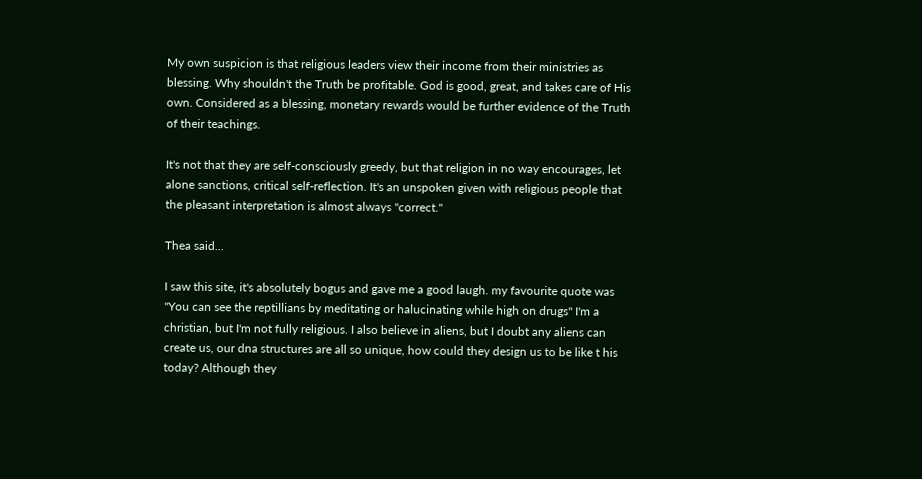My own suspicion is that religious leaders view their income from their ministries as blessing. Why shouldn't the Truth be profitable. God is good, great, and takes care of His own. Considered as a blessing, monetary rewards would be further evidence of the Truth of their teachings.

It's not that they are self-consciously greedy, but that religion in no way encourages, let alone sanctions, critical self-reflection. It's an unspoken given with religious people that the pleasant interpretation is almost always "correct."

Thea said...

I saw this site, it's absolutely bogus and gave me a good laugh. my favourite quote was "You can see the reptillians by meditating or halucinating while high on drugs" I'm a christian, but I'm not fully religious. I also believe in aliens, but I doubt any aliens can create us, our dna structures are all so unique, how could they design us to be like t his today? Although they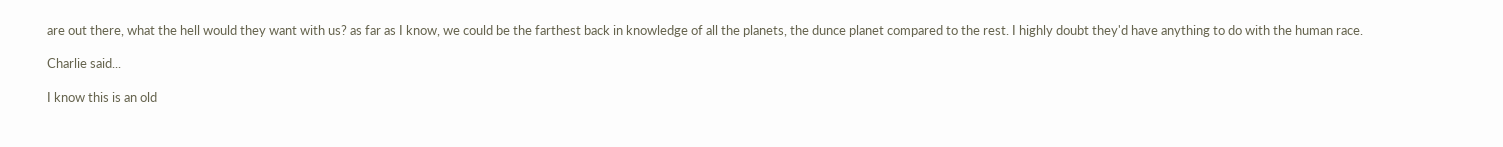are out there, what the hell would they want with us? as far as I know, we could be the farthest back in knowledge of all the planets, the dunce planet compared to the rest. I highly doubt they'd have anything to do with the human race.

Charlie said...

I know this is an old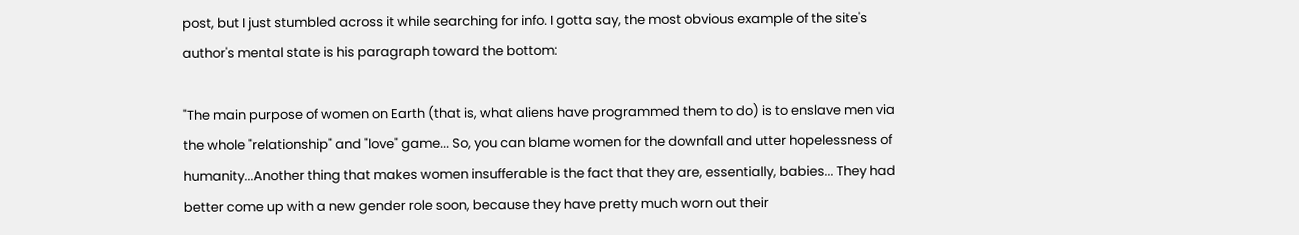post, but I just stumbled across it while searching for info. I gotta say, the most obvious example of the site's author's mental state is his paragraph toward the bottom:

"The main purpose of women on Earth (that is, what aliens have programmed them to do) is to enslave men via the whole "relationship" and "love" game... So, you can blame women for the downfall and utter hopelessness of humanity...Another thing that makes women insufferable is the fact that they are, essentially, babies... They had better come up with a new gender role soon, because they have pretty much worn out their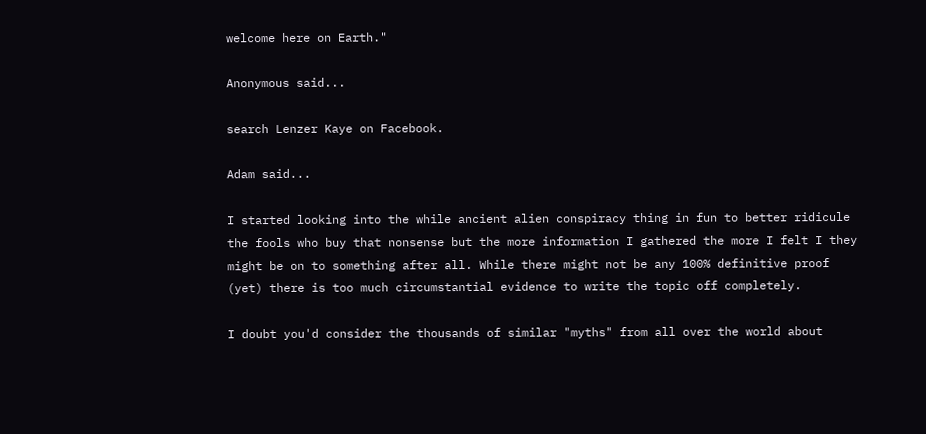welcome here on Earth."

Anonymous said...

search Lenzer Kaye on Facebook.

Adam said...

I started looking into the while ancient alien conspiracy thing in fun to better ridicule the fools who buy that nonsense but the more information I gathered the more I felt I they might be on to something after all. While there might not be any 100% definitive proof (yet) there is too much circumstantial evidence to write the topic off completely.

I doubt you'd consider the thousands of similar "myths" from all over the world about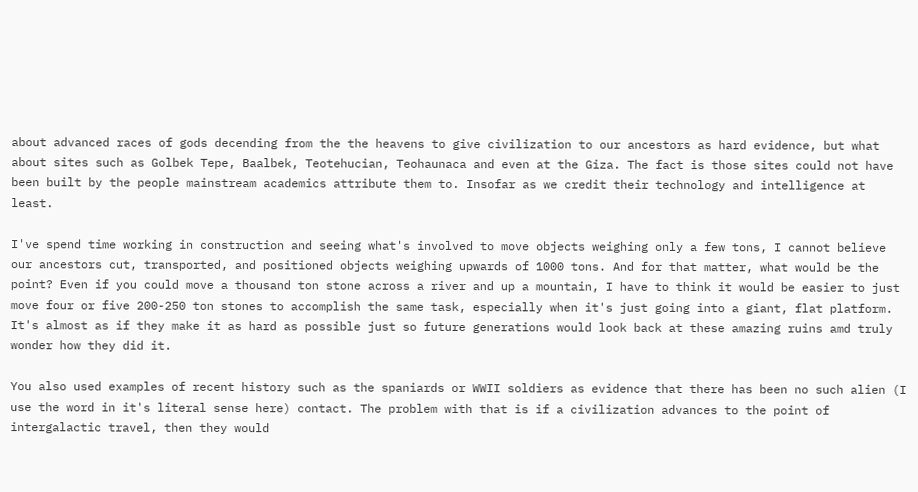about advanced races of gods decending from the the heavens to give civilization to our ancestors as hard evidence, but what about sites such as Golbek Tepe, Baalbek, Teotehucian, Teohaunaca and even at the Giza. The fact is those sites could not have been built by the people mainstream academics attribute them to. Insofar as we credit their technology and intelligence at least.

I've spend time working in construction and seeing what's involved to move objects weighing only a few tons, I cannot believe our ancestors cut, transported, and positioned objects weighing upwards of 1000 tons. And for that matter, what would be the point? Even if you could move a thousand ton stone across a river and up a mountain, I have to think it would be easier to just move four or five 200-250 ton stones to accomplish the same task, especially when it's just going into a giant, flat platform. It's almost as if they make it as hard as possible just so future generations would look back at these amazing ruins amd truly wonder how they did it.

You also used examples of recent history such as the spaniards or WWII soldiers as evidence that there has been no such alien (I use the word in it's literal sense here) contact. The problem with that is if a civilization advances to the point of intergalactic travel, then they would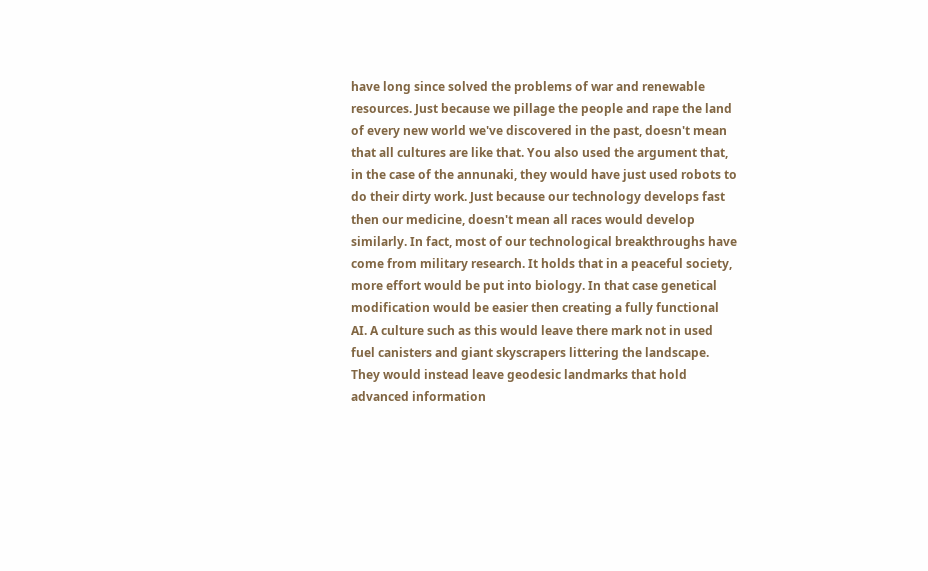have long since solved the problems of war and renewable resources. Just because we pillage the people and rape the land of every new world we've discovered in the past, doesn't mean that all cultures are like that. You also used the argument that, in the case of the annunaki, they would have just used robots to do their dirty work. Just because our technology develops fast then our medicine, doesn't mean all races would develop similarly. In fact, most of our technological breakthroughs have come from military research. It holds that in a peaceful society, more effort would be put into biology. In that case genetical modification would be easier then creating a fully functional AI. A culture such as this would leave there mark not in used fuel canisters and giant skyscrapers littering the landscape. They would instead leave geodesic landmarks that hold advanced information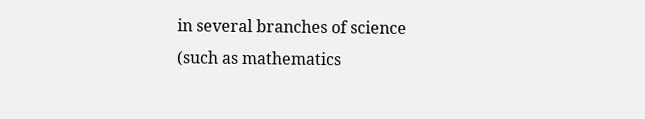in several branches of science (such as mathematics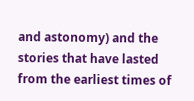and astonomy) and the stories that have lasted from the earliest times of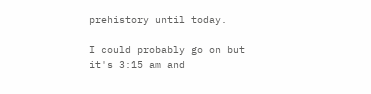prehistory until today.

I could probably go on but it's 3:15 am and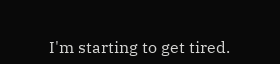I'm starting to get tired.